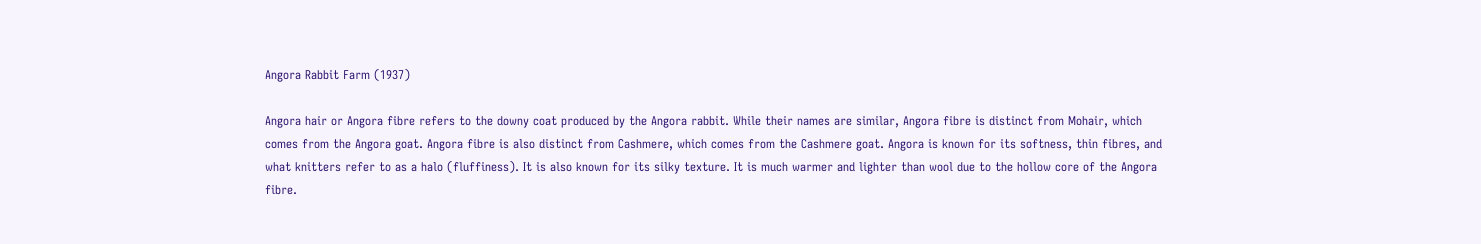Angora Rabbit Farm (1937)

Angora hair or Angora fibre refers to the downy coat produced by the Angora rabbit. While their names are similar, Angora fibre is distinct from Mohair, which comes from the Angora goat. Angora fibre is also distinct from Cashmere, which comes from the Cashmere goat. Angora is known for its softness, thin fibres, and what knitters refer to as a halo (fluffiness). It is also known for its silky texture. It is much warmer and lighter than wool due to the hollow core of the Angora fibre.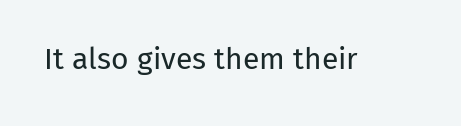It also gives them their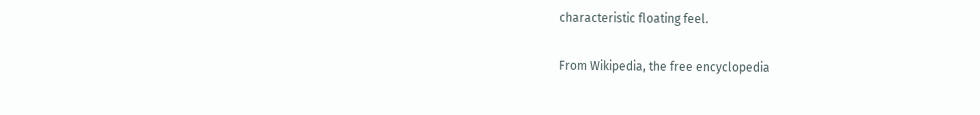characteristic floating feel.

From Wikipedia, the free encyclopedia